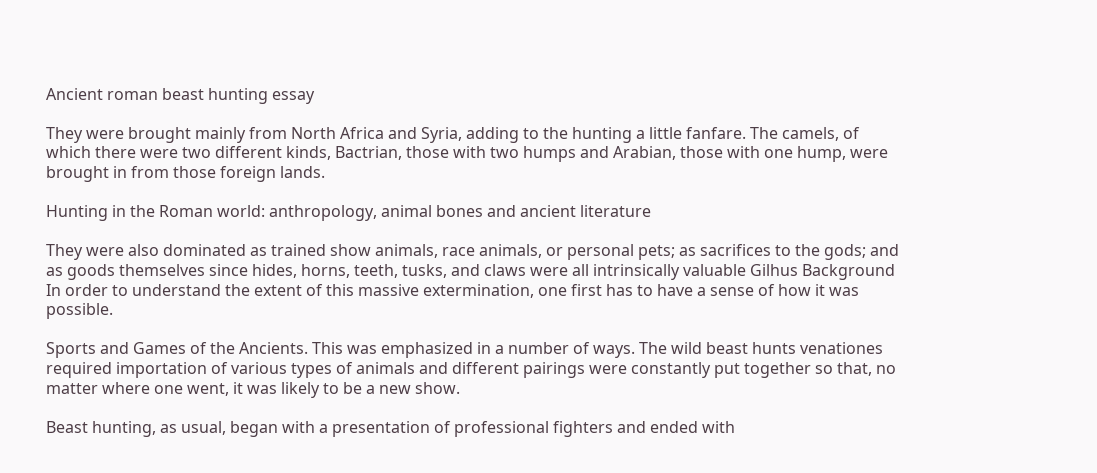Ancient roman beast hunting essay

They were brought mainly from North Africa and Syria, adding to the hunting a little fanfare. The camels, of which there were two different kinds, Bactrian, those with two humps and Arabian, those with one hump, were brought in from those foreign lands.

Hunting in the Roman world: anthropology, animal bones and ancient literature

They were also dominated as trained show animals, race animals, or personal pets; as sacrifices to the gods; and as goods themselves since hides, horns, teeth, tusks, and claws were all intrinsically valuable Gilhus Background In order to understand the extent of this massive extermination, one first has to have a sense of how it was possible.

Sports and Games of the Ancients. This was emphasized in a number of ways. The wild beast hunts venationes required importation of various types of animals and different pairings were constantly put together so that, no matter where one went, it was likely to be a new show.

Beast hunting, as usual, began with a presentation of professional fighters and ended with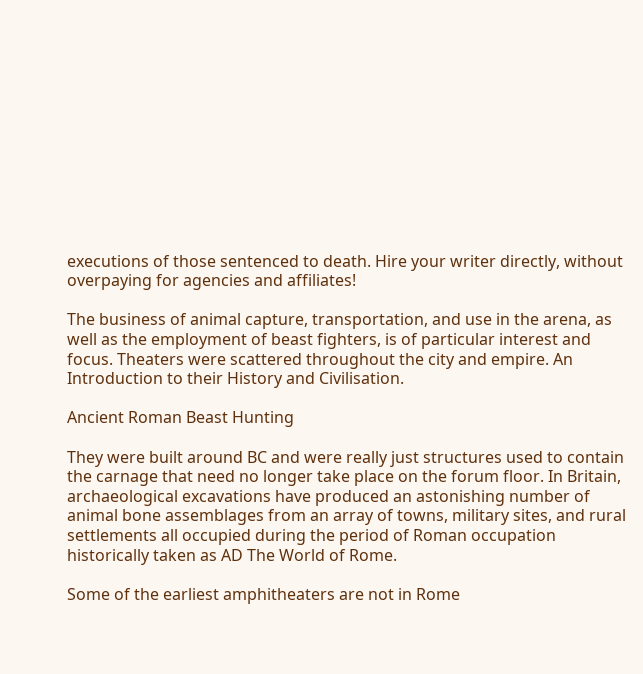executions of those sentenced to death. Hire your writer directly, without overpaying for agencies and affiliates!

The business of animal capture, transportation, and use in the arena, as well as the employment of beast fighters, is of particular interest and focus. Theaters were scattered throughout the city and empire. An Introduction to their History and Civilisation.

Ancient Roman Beast Hunting

They were built around BC and were really just structures used to contain the carnage that need no longer take place on the forum floor. In Britain, archaeological excavations have produced an astonishing number of animal bone assemblages from an array of towns, military sites, and rural settlements all occupied during the period of Roman occupation historically taken as AD The World of Rome.

Some of the earliest amphitheaters are not in Rome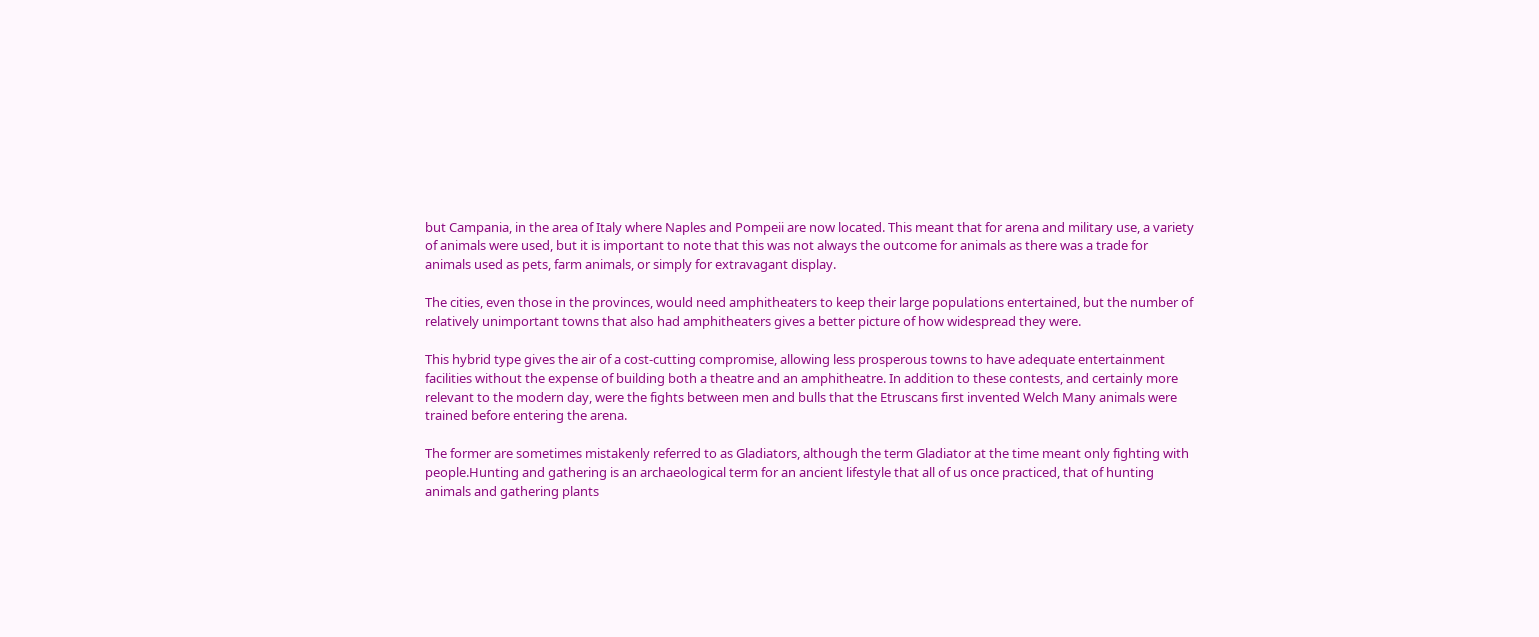but Campania, in the area of Italy where Naples and Pompeii are now located. This meant that for arena and military use, a variety of animals were used, but it is important to note that this was not always the outcome for animals as there was a trade for animals used as pets, farm animals, or simply for extravagant display.

The cities, even those in the provinces, would need amphitheaters to keep their large populations entertained, but the number of relatively unimportant towns that also had amphitheaters gives a better picture of how widespread they were.

This hybrid type gives the air of a cost-cutting compromise, allowing less prosperous towns to have adequate entertainment facilities without the expense of building both a theatre and an amphitheatre. In addition to these contests, and certainly more relevant to the modern day, were the fights between men and bulls that the Etruscans first invented Welch Many animals were trained before entering the arena.

The former are sometimes mistakenly referred to as Gladiators, although the term Gladiator at the time meant only fighting with people.Hunting and gathering is an archaeological term for an ancient lifestyle that all of us once practiced, that of hunting animals and gathering plants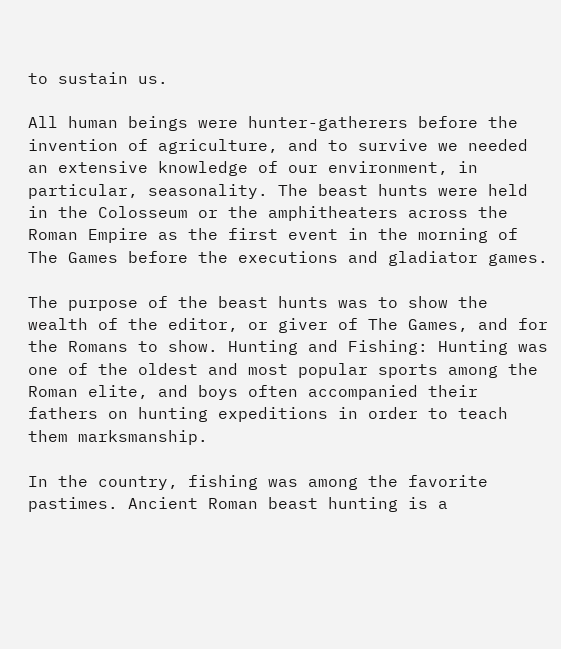to sustain us.

All human beings were hunter-gatherers before the invention of agriculture, and to survive we needed an extensive knowledge of our environment, in particular, seasonality. The beast hunts were held in the Colosseum or the amphitheaters across the Roman Empire as the first event in the morning of The Games before the executions and gladiator games.

The purpose of the beast hunts was to show the wealth of the editor, or giver of The Games, and for the Romans to show. Hunting and Fishing: Hunting was one of the oldest and most popular sports among the Roman elite, and boys often accompanied their fathers on hunting expeditions in order to teach them marksmanship.

In the country, fishing was among the favorite pastimes. Ancient Roman beast hunting is a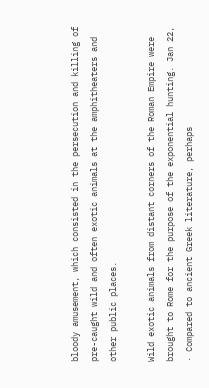bloody amusement, which consisted in the persecution and killing of pre-caught wild and often exotic animals at the amphitheaters and other public places.

Wild exotic animals from distant corners of the Roman Empire were brought to Rome for the purpose of the exponential hunting. Jan 22,  · Compared to ancient Greek literature, perhaps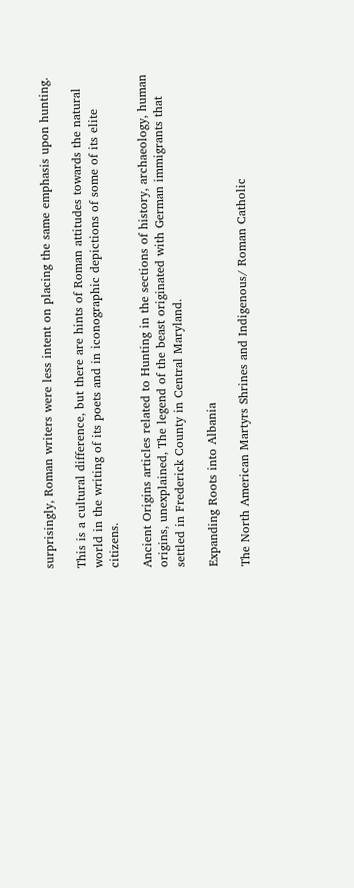surprisingly, Roman writers were less intent on placing the same emphasis upon hunting.

This is a cultural difference, but there are hints of Roman attitudes towards the natural world in the writing of its poets and in iconographic depictions of some of its elite citizens.

Ancient Origins articles related to Hunting in the sections of history, archaeology, human origins, unexplained, The legend of the beast originated with German immigrants that settled in Frederick County in Central Maryland.

Expanding Roots into Albania

The North American Martyrs Shrines and Indigenous/ Roman Catholic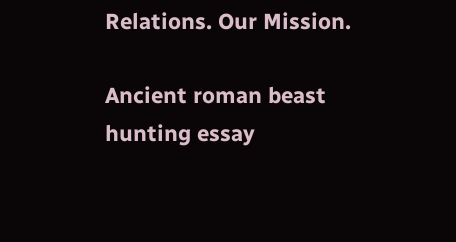Relations. Our Mission.

Ancient roman beast hunting essay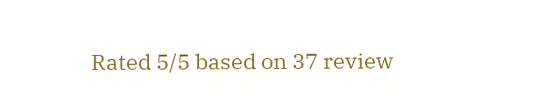Rated 5/5 based on 37 review